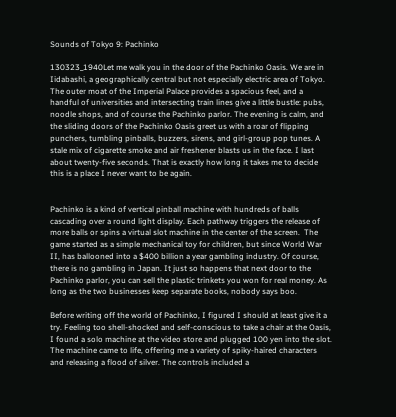Sounds of Tokyo 9: Pachinko

130323_1940Let me walk you in the door of the Pachinko Oasis. We are in Iidabashi, a geographically central but not especially electric area of Tokyo. The outer moat of the Imperial Palace provides a spacious feel, and a handful of universities and intersecting train lines give a little bustle: pubs, noodle shops, and of course the Pachinko parlor. The evening is calm, and the sliding doors of the Pachinko Oasis greet us with a roar of flipping punchers, tumbling pinballs, buzzers, sirens, and girl-group pop tunes. A stale mix of cigarette smoke and air freshener blasts us in the face. I last about twenty-five seconds. That is exactly how long it takes me to decide this is a place I never want to be again.


Pachinko is a kind of vertical pinball machine with hundreds of balls cascading over a round light display. Each pathway triggers the release of more balls or spins a virtual slot machine in the center of the screen.  The game started as a simple mechanical toy for children, but since World War II, has ballooned into a $400 billion a year gambling industry. Of course, there is no gambling in Japan. It just so happens that next door to the Pachinko parlor, you can sell the plastic trinkets you won for real money. As long as the two businesses keep separate books, nobody says boo.

Before writing off the world of Pachinko, I figured I should at least give it a try. Feeling too shell-shocked and self-conscious to take a chair at the Oasis, I found a solo machine at the video store and plugged 100 yen into the slot. The machine came to life, offering me a variety of spiky-haired characters and releasing a flood of silver. The controls included a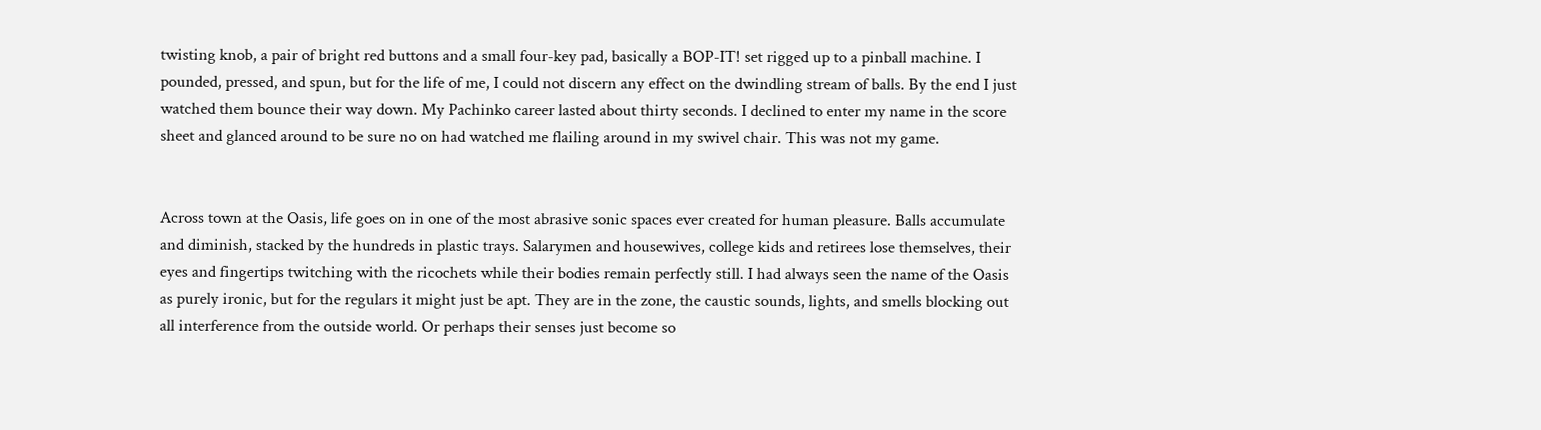twisting knob, a pair of bright red buttons and a small four-key pad, basically a BOP-IT! set rigged up to a pinball machine. I pounded, pressed, and spun, but for the life of me, I could not discern any effect on the dwindling stream of balls. By the end I just watched them bounce their way down. My Pachinko career lasted about thirty seconds. I declined to enter my name in the score sheet and glanced around to be sure no on had watched me flailing around in my swivel chair. This was not my game.


Across town at the Oasis, life goes on in one of the most abrasive sonic spaces ever created for human pleasure. Balls accumulate and diminish, stacked by the hundreds in plastic trays. Salarymen and housewives, college kids and retirees lose themselves, their eyes and fingertips twitching with the ricochets while their bodies remain perfectly still. I had always seen the name of the Oasis as purely ironic, but for the regulars it might just be apt. They are in the zone, the caustic sounds, lights, and smells blocking out all interference from the outside world. Or perhaps their senses just become so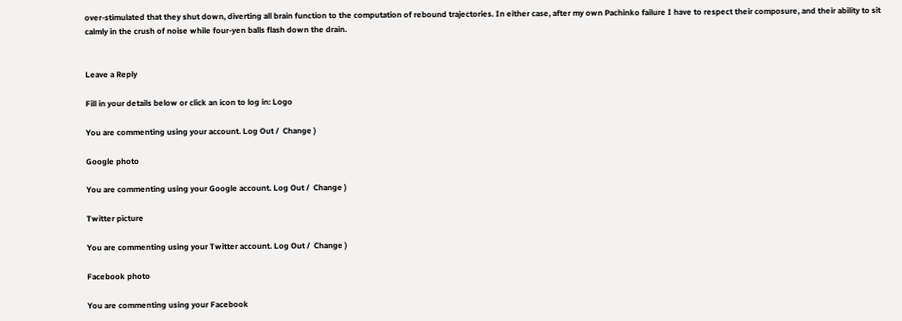over-stimulated that they shut down, diverting all brain function to the computation of rebound trajectories. In either case, after my own Pachinko failure I have to respect their composure, and their ability to sit calmly in the crush of noise while four-yen balls flash down the drain.


Leave a Reply

Fill in your details below or click an icon to log in: Logo

You are commenting using your account. Log Out /  Change )

Google photo

You are commenting using your Google account. Log Out /  Change )

Twitter picture

You are commenting using your Twitter account. Log Out /  Change )

Facebook photo

You are commenting using your Facebook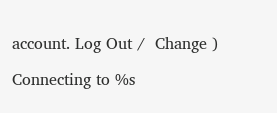account. Log Out /  Change )

Connecting to %s